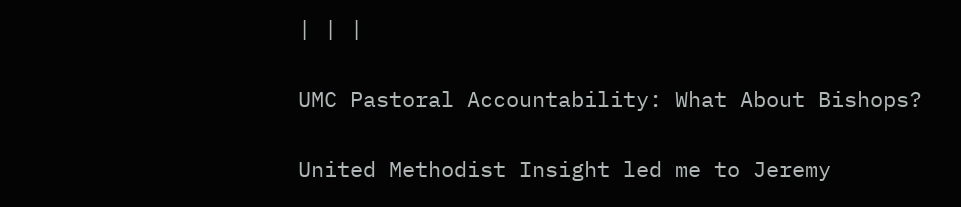| | |

UMC Pastoral Accountability: What About Bishops?

United Methodist Insight led me to Jeremy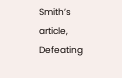Smith’s article, Defeating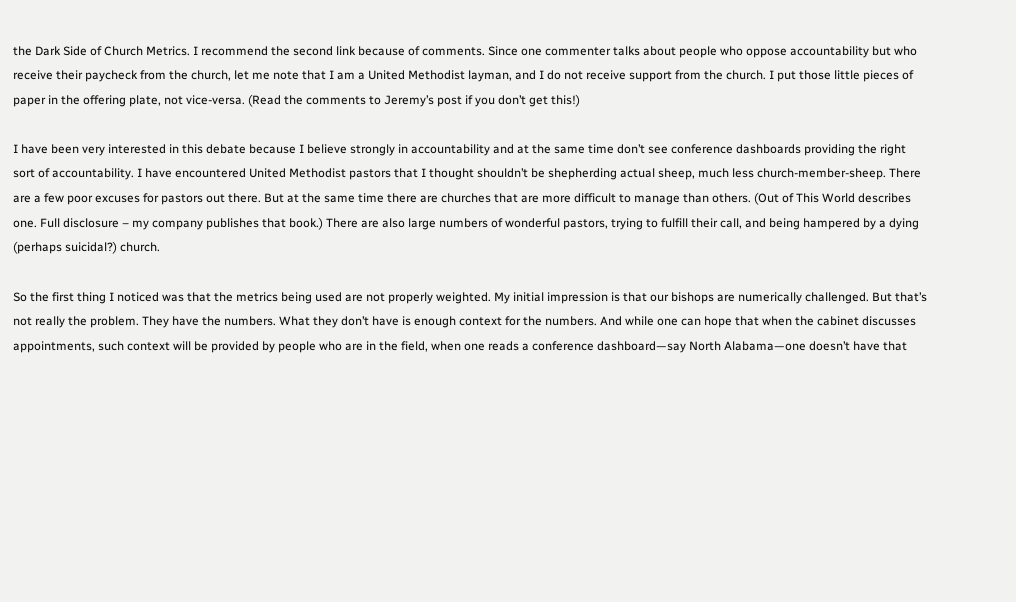the Dark Side of Church Metrics. I recommend the second link because of comments. Since one commenter talks about people who oppose accountability but who receive their paycheck from the church, let me note that I am a United Methodist layman, and I do not receive support from the church. I put those little pieces of paper in the offering plate, not vice-versa. (Read the comments to Jeremy’s post if you don’t get this!)

I have been very interested in this debate because I believe strongly in accountability and at the same time don’t see conference dashboards providing the right sort of accountability. I have encountered United Methodist pastors that I thought shouldn’t be shepherding actual sheep, much less church-member-sheep. There are a few poor excuses for pastors out there. But at the same time there are churches that are more difficult to manage than others. (Out of This World describes one. Full disclosure – my company publishes that book.) There are also large numbers of wonderful pastors, trying to fulfill their call, and being hampered by a dying (perhaps suicidal?) church.

So the first thing I noticed was that the metrics being used are not properly weighted. My initial impression is that our bishops are numerically challenged. But that’s not really the problem. They have the numbers. What they don’t have is enough context for the numbers. And while one can hope that when the cabinet discusses appointments, such context will be provided by people who are in the field, when one reads a conference dashboard—say North Alabama—one doesn’t have that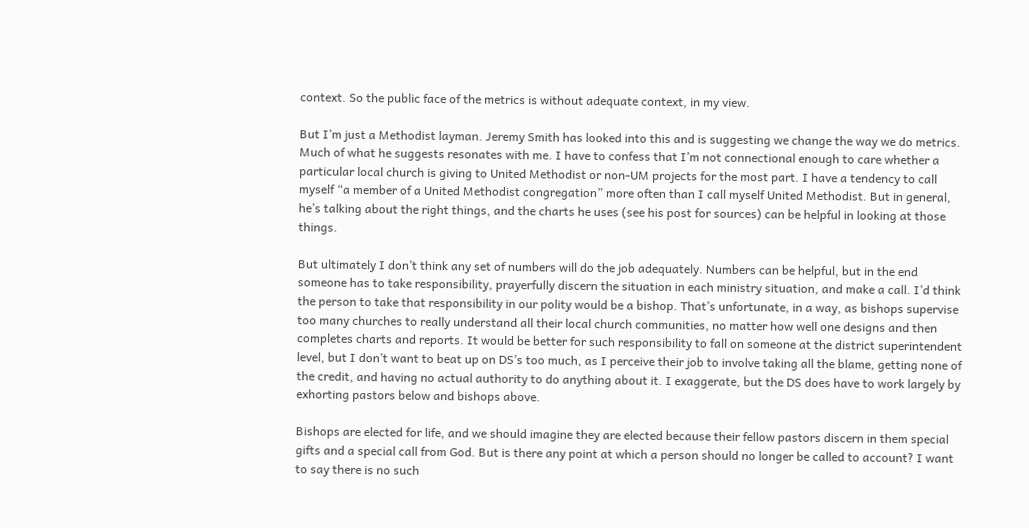context. So the public face of the metrics is without adequate context, in my view.

But I’m just a Methodist layman. Jeremy Smith has looked into this and is suggesting we change the way we do metrics. Much of what he suggests resonates with me. I have to confess that I’m not connectional enough to care whether a particular local church is giving to United Methodist or non-UM projects for the most part. I have a tendency to call myself “a member of a United Methodist congregation” more often than I call myself United Methodist. But in general, he’s talking about the right things, and the charts he uses (see his post for sources) can be helpful in looking at those things.

But ultimately I don’t think any set of numbers will do the job adequately. Numbers can be helpful, but in the end someone has to take responsibility, prayerfully discern the situation in each ministry situation, and make a call. I’d think the person to take that responsibility in our polity would be a bishop. That’s unfortunate, in a way, as bishops supervise too many churches to really understand all their local church communities, no matter how well one designs and then completes charts and reports. It would be better for such responsibility to fall on someone at the district superintendent level, but I don’t want to beat up on DS’s too much, as I perceive their job to involve taking all the blame, getting none of the credit, and having no actual authority to do anything about it. I exaggerate, but the DS does have to work largely by exhorting pastors below and bishops above.

Bishops are elected for life, and we should imagine they are elected because their fellow pastors discern in them special gifts and a special call from God. But is there any point at which a person should no longer be called to account? I want to say there is no such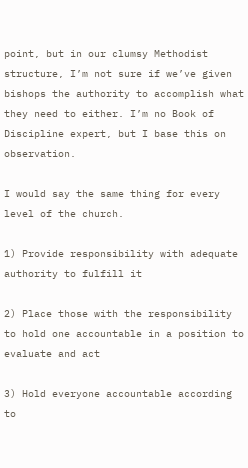point, but in our clumsy Methodist structure, I’m not sure if we’ve given bishops the authority to accomplish what they need to either. I’m no Book of Discipline expert, but I base this on observation.

I would say the same thing for every level of the church.

1) Provide responsibility with adequate authority to fulfill it

2) Place those with the responsibility to hold one accountable in a position to evaluate and act

3) Hold everyone accountable according to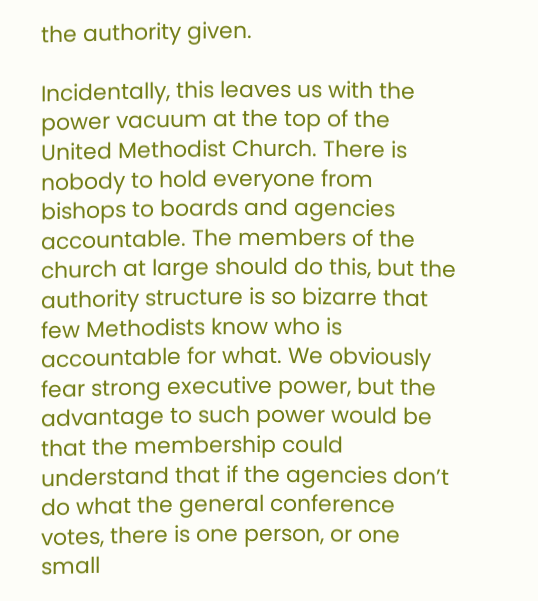the authority given.

Incidentally, this leaves us with the power vacuum at the top of the United Methodist Church. There is nobody to hold everyone from bishops to boards and agencies accountable. The members of the church at large should do this, but the authority structure is so bizarre that few Methodists know who is accountable for what. We obviously fear strong executive power, but the advantage to such power would be that the membership could understand that if the agencies don’t do what the general conference votes, there is one person, or one small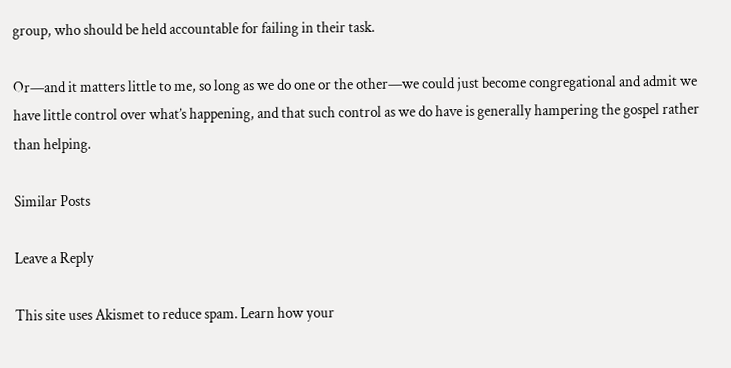group, who should be held accountable for failing in their task.

Or—and it matters little to me, so long as we do one or the other—we could just become congregational and admit we have little control over what’s happening, and that such control as we do have is generally hampering the gospel rather than helping.

Similar Posts

Leave a Reply

This site uses Akismet to reduce spam. Learn how your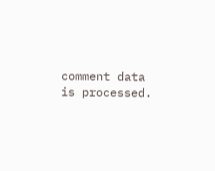comment data is processed.